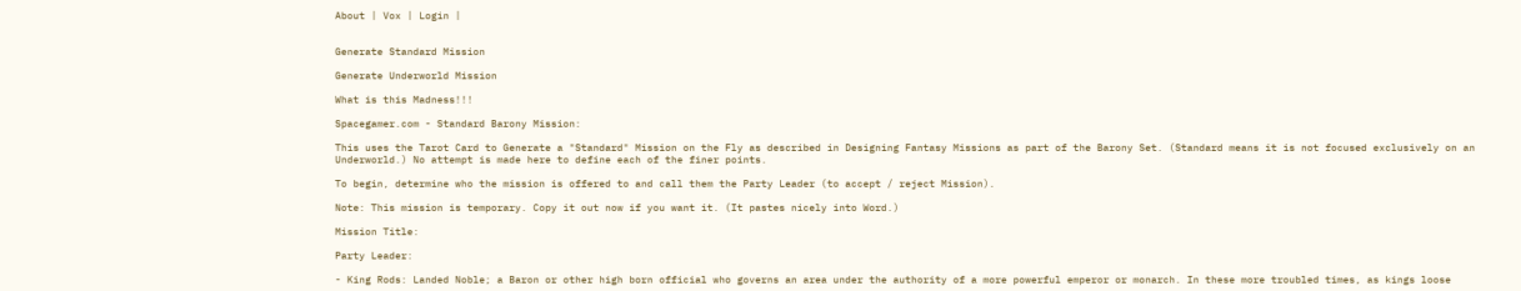About | Vox | Login |


Generate Standard Mission

Generate Underworld Mission

What is this Madness!!!

Spacegamer.com - Standard Barony Mission:

This uses the Tarot Card to Generate a "Standard" Mission on the Fly as described in Designing Fantasy Missions as part of the Barony Set. (Standard means it is not focused exclusively on an Underworld.) No attempt is made here to define each of the finer points.

To begin, determine who the mission is offered to and call them the Party Leader (to accept / reject Mission).

Note: This mission is temporary. Copy it out now if you want it. (It pastes nicely into Word.)

Mission Title:

Party Leader:

- King Rods: Landed Noble; a Baron or other high born official who governs an area under the authority of a more powerful emperor or monarch. In these more troubled times, as kings loose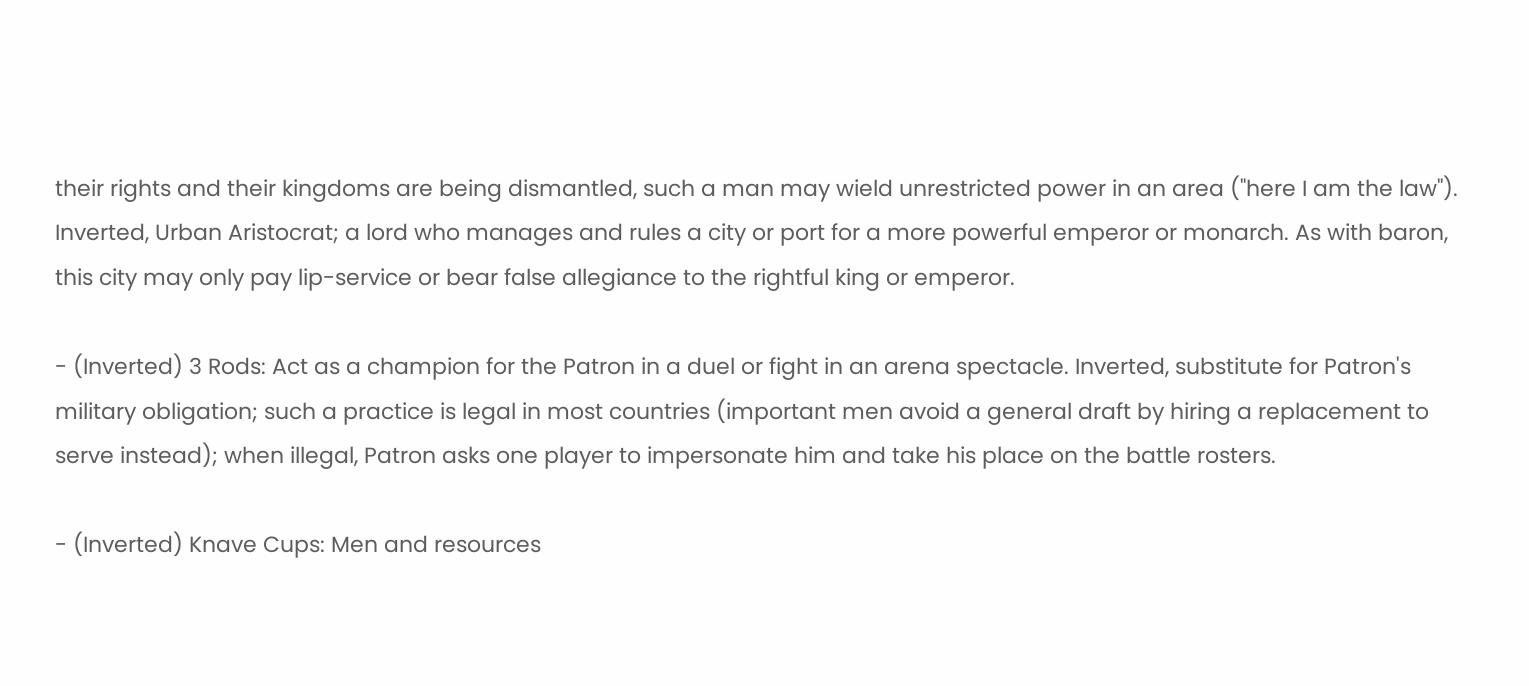their rights and their kingdoms are being dismantled, such a man may wield unrestricted power in an area ("here I am the law"). Inverted, Urban Aristocrat; a lord who manages and rules a city or port for a more powerful emperor or monarch. As with baron, this city may only pay lip-service or bear false allegiance to the rightful king or emperor.

- (Inverted) 3 Rods: Act as a champion for the Patron in a duel or fight in an arena spectacle. Inverted, substitute for Patron's military obligation; such a practice is legal in most countries (important men avoid a general draft by hiring a replacement to serve instead); when illegal, Patron asks one player to impersonate him and take his place on the battle rosters.

- (Inverted) Knave Cups: Men and resources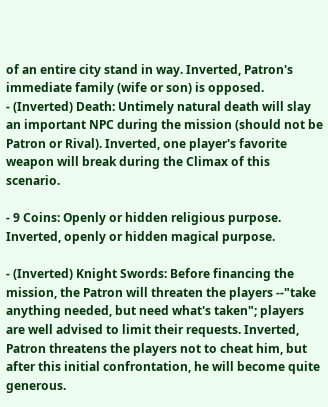of an entire city stand in way. Inverted, Patron's immediate family (wife or son) is opposed.
- (Inverted) Death: Untimely natural death will slay an important NPC during the mission (should not be Patron or Rival). Inverted, one player's favorite weapon will break during the Climax of this scenario.

- 9 Coins: Openly or hidden religious purpose. Inverted, openly or hidden magical purpose.

- (Inverted) Knight Swords: Before financing the mission, the Patron will threaten the players --"take anything needed, but need what's taken"; players are well advised to limit their requests. Inverted, Patron threatens the players not to cheat him, but after this initial confrontation, he will become quite generous.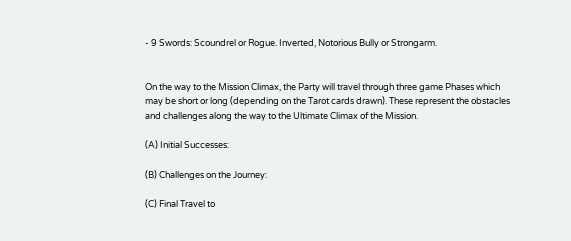- 9 Swords: Scoundrel or Rogue. Inverted, Notorious Bully or Strongarm.


On the way to the Mission Climax, the Party will travel through three game Phases which may be short or long (depending on the Tarot cards drawn). These represent the obstacles and challenges along the way to the Ultimate Climax of the Mission.

(A) Initial Successes:

(B) Challenges on the Journey:

(C) Final Travel to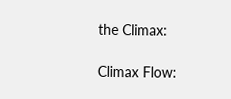the Climax:

Climax Flow: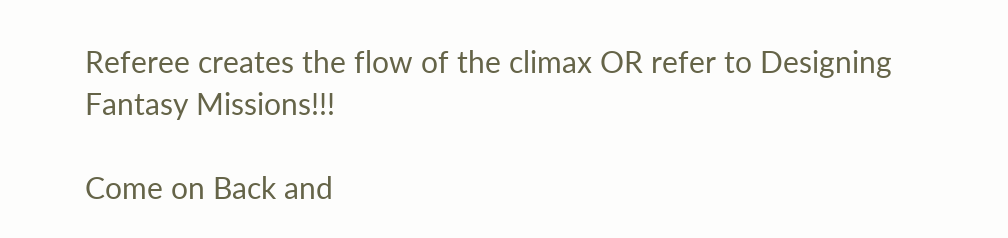Referee creates the flow of the climax OR refer to Designing Fantasy Missions!!!

Come on Back and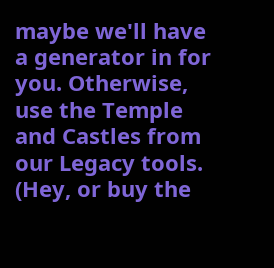maybe we'll have a generator in for you. Otherwise, use the Temple and Castles from our Legacy tools. (Hey, or buy the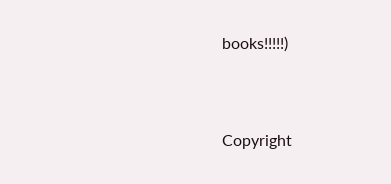books!!!!!)


Copyright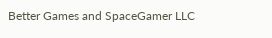Better Games and SpaceGamer LLC